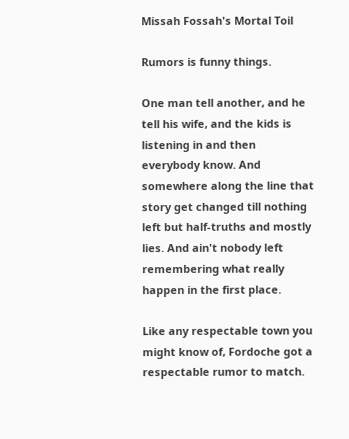Missah Fossah's Mortal Toil

Rumors is funny things.

One man tell another, and he tell his wife, and the kids is listening in and then everybody know. And somewhere along the line that story get changed till nothing left but half-truths and mostly lies. And ain't nobody left remembering what really happen in the first place.

Like any respectable town you might know of, Fordoche got a respectable rumor to match.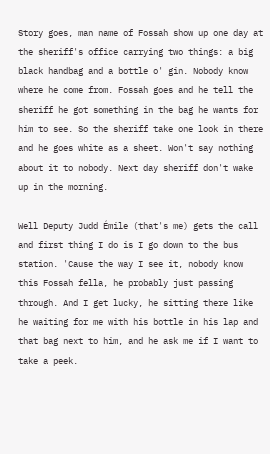Story goes, man name of Fossah show up one day at the sheriff's office carrying two things: a big black handbag and a bottle o' gin. Nobody know where he come from. Fossah goes and he tell the sheriff he got something in the bag he wants for him to see. So the sheriff take one look in there and he goes white as a sheet. Won't say nothing about it to nobody. Next day sheriff don't wake up in the morning.

Well Deputy Judd Émile (that's me) gets the call and first thing I do is I go down to the bus station. 'Cause the way I see it, nobody know this Fossah fella, he probably just passing through. And I get lucky, he sitting there like he waiting for me with his bottle in his lap and that bag next to him, and he ask me if I want to take a peek.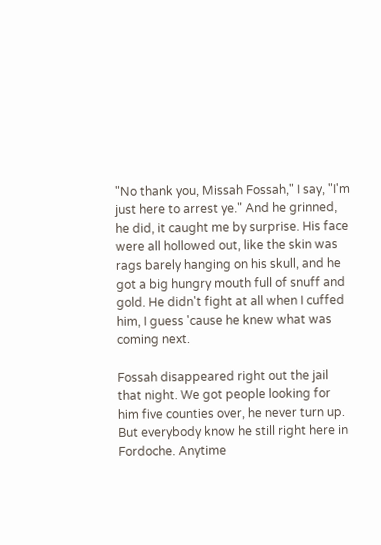"No thank you, Missah Fossah," I say, "I'm just here to arrest ye." And he grinned, he did, it caught me by surprise. His face were all hollowed out, like the skin was rags barely hanging on his skull, and he got a big hungry mouth full of snuff and gold. He didn't fight at all when I cuffed him, I guess 'cause he knew what was coming next.

Fossah disappeared right out the jail that night. We got people looking for him five counties over, he never turn up. But everybody know he still right here in Fordoche. Anytime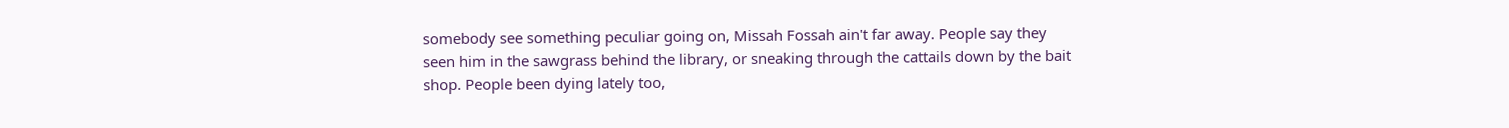somebody see something peculiar going on, Missah Fossah ain't far away. People say they seen him in the sawgrass behind the library, or sneaking through the cattails down by the bait shop. People been dying lately too,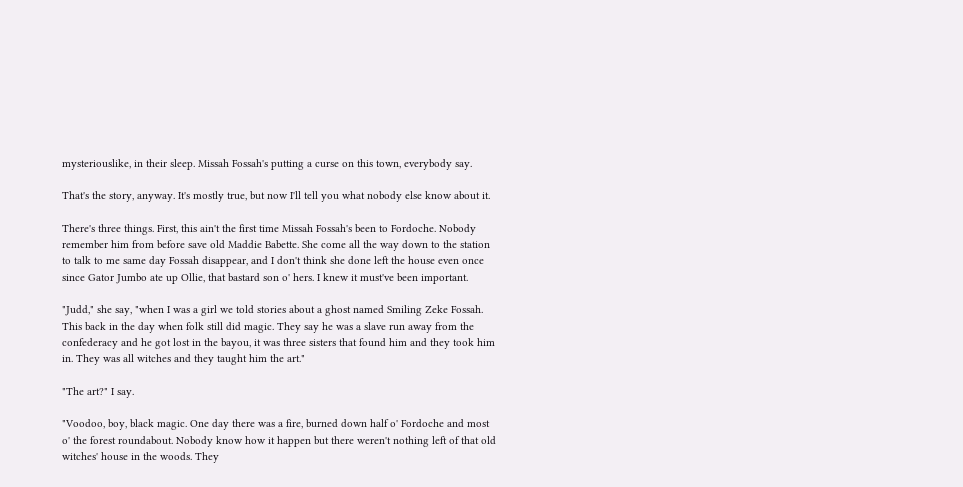mysteriouslike, in their sleep. Missah Fossah's putting a curse on this town, everybody say.

That's the story, anyway. It's mostly true, but now I'll tell you what nobody else know about it.

There's three things. First, this ain't the first time Missah Fossah's been to Fordoche. Nobody remember him from before save old Maddie Babette. She come all the way down to the station to talk to me same day Fossah disappear, and I don't think she done left the house even once since Gator Jumbo ate up Ollie, that bastard son o' hers. I knew it must've been important.

"Judd," she say, "when I was a girl we told stories about a ghost named Smiling Zeke Fossah. This back in the day when folk still did magic. They say he was a slave run away from the confederacy and he got lost in the bayou, it was three sisters that found him and they took him in. They was all witches and they taught him the art."

"The art?" I say.

"Voodoo, boy, black magic. One day there was a fire, burned down half o' Fordoche and most o' the forest roundabout. Nobody know how it happen but there weren't nothing left of that old witches' house in the woods. They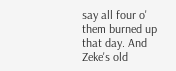say all four o' them burned up that day. And Zeke's old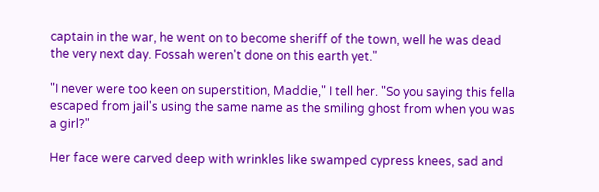captain in the war, he went on to become sheriff of the town, well he was dead the very next day. Fossah weren't done on this earth yet."

"I never were too keen on superstition, Maddie," I tell her. "So you saying this fella escaped from jail's using the same name as the smiling ghost from when you was a girl?"

Her face were carved deep with wrinkles like swamped cypress knees, sad and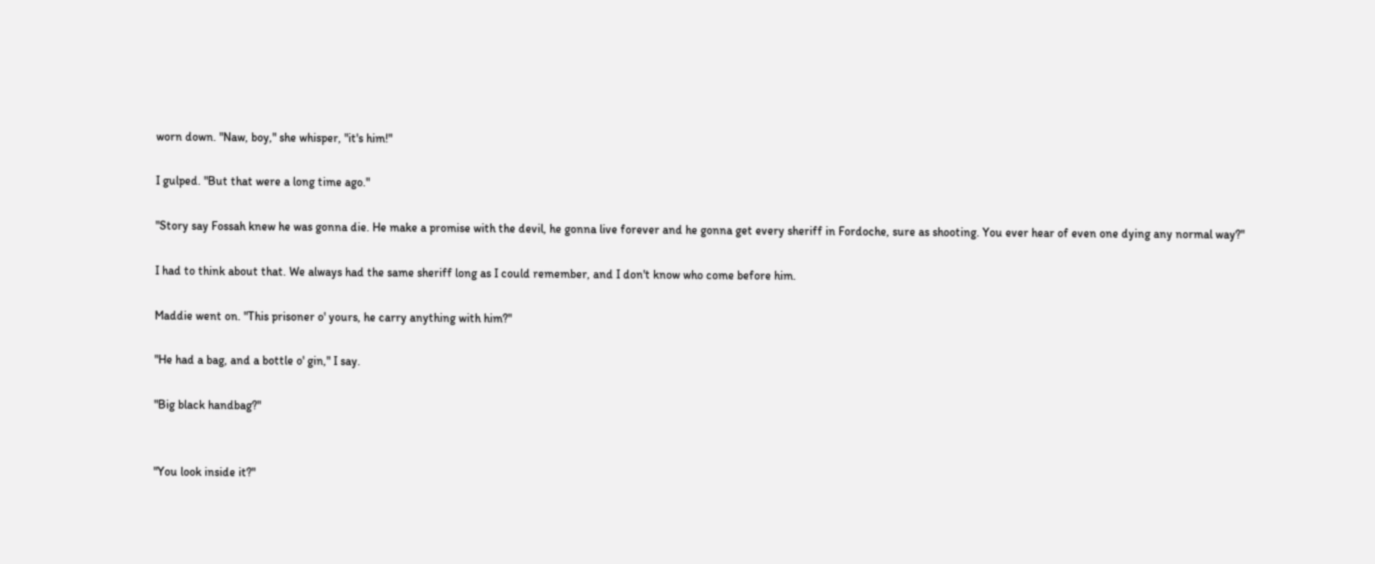worn down. "Naw, boy," she whisper, "it's him!"

I gulped. "But that were a long time ago."

"Story say Fossah knew he was gonna die. He make a promise with the devil, he gonna live forever and he gonna get every sheriff in Fordoche, sure as shooting. You ever hear of even one dying any normal way?"

I had to think about that. We always had the same sheriff long as I could remember, and I don't know who come before him.

Maddie went on. "This prisoner o' yours, he carry anything with him?"

"He had a bag, and a bottle o' gin," I say.

"Big black handbag?"


"You look inside it?"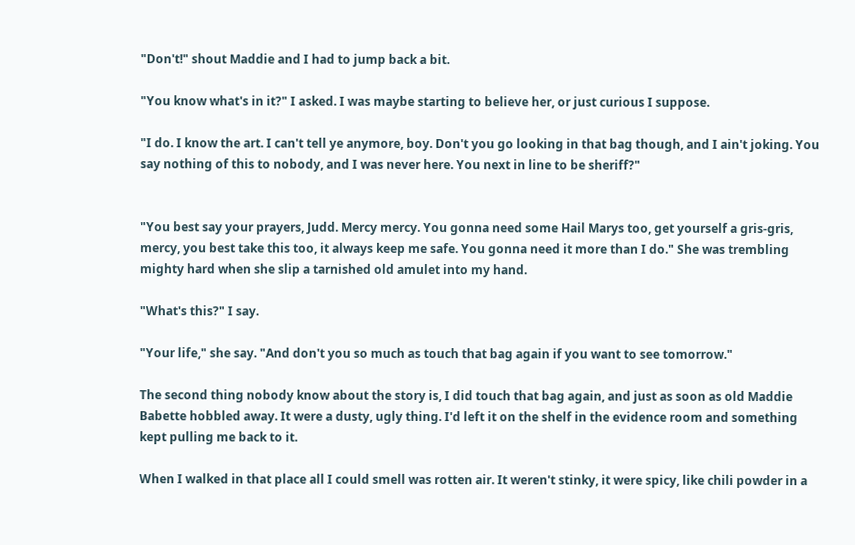"Don't!" shout Maddie and I had to jump back a bit.

"You know what's in it?" I asked. I was maybe starting to believe her, or just curious I suppose.

"I do. I know the art. I can't tell ye anymore, boy. Don't you go looking in that bag though, and I ain't joking. You say nothing of this to nobody, and I was never here. You next in line to be sheriff?"


"You best say your prayers, Judd. Mercy mercy. You gonna need some Hail Marys too, get yourself a gris-gris, mercy, you best take this too, it always keep me safe. You gonna need it more than I do." She was trembling mighty hard when she slip a tarnished old amulet into my hand.

"What's this?" I say.

"Your life," she say. "And don't you so much as touch that bag again if you want to see tomorrow."

The second thing nobody know about the story is, I did touch that bag again, and just as soon as old Maddie Babette hobbled away. It were a dusty, ugly thing. I'd left it on the shelf in the evidence room and something kept pulling me back to it.

When I walked in that place all I could smell was rotten air. It weren't stinky, it were spicy, like chili powder in a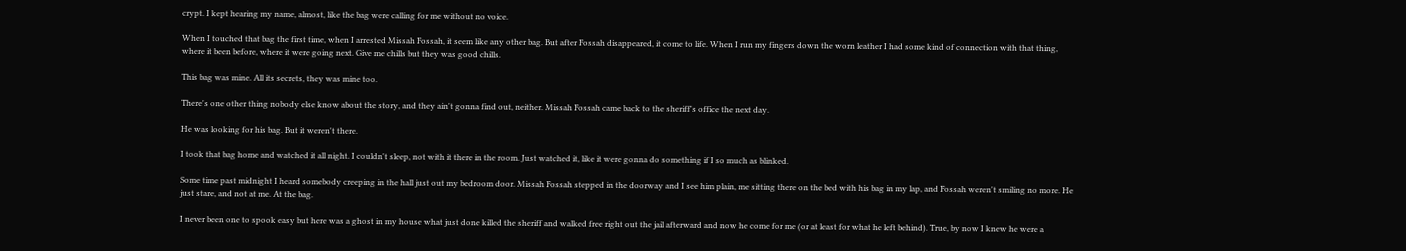crypt. I kept hearing my name, almost, like the bag were calling for me without no voice.

When I touched that bag the first time, when I arrested Missah Fossah, it seem like any other bag. But after Fossah disappeared, it come to life. When I run my fingers down the worn leather I had some kind of connection with that thing, where it been before, where it were going next. Give me chills but they was good chills.

This bag was mine. All its secrets, they was mine too.

There's one other thing nobody else know about the story, and they ain't gonna find out, neither. Missah Fossah came back to the sheriff's office the next day.

He was looking for his bag. But it weren't there.

I took that bag home and watched it all night. I couldn't sleep, not with it there in the room. Just watched it, like it were gonna do something if I so much as blinked.

Some time past midnight I heard somebody creeping in the hall just out my bedroom door. Missah Fossah stepped in the doorway and I see him plain, me sitting there on the bed with his bag in my lap, and Fossah weren't smiling no more. He just stare, and not at me. At the bag.

I never been one to spook easy but here was a ghost in my house what just done killed the sheriff and walked free right out the jail afterward and now he come for me (or at least for what he left behind). True, by now I knew he were a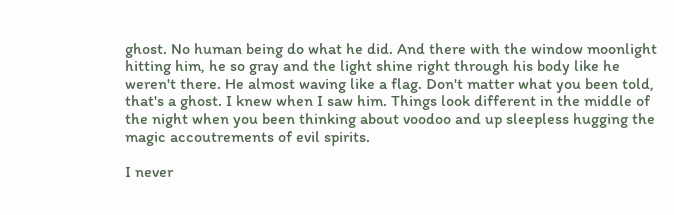ghost. No human being do what he did. And there with the window moonlight hitting him, he so gray and the light shine right through his body like he weren't there. He almost waving like a flag. Don't matter what you been told, that's a ghost. I knew when I saw him. Things look different in the middle of the night when you been thinking about voodoo and up sleepless hugging the magic accoutrements of evil spirits.

I never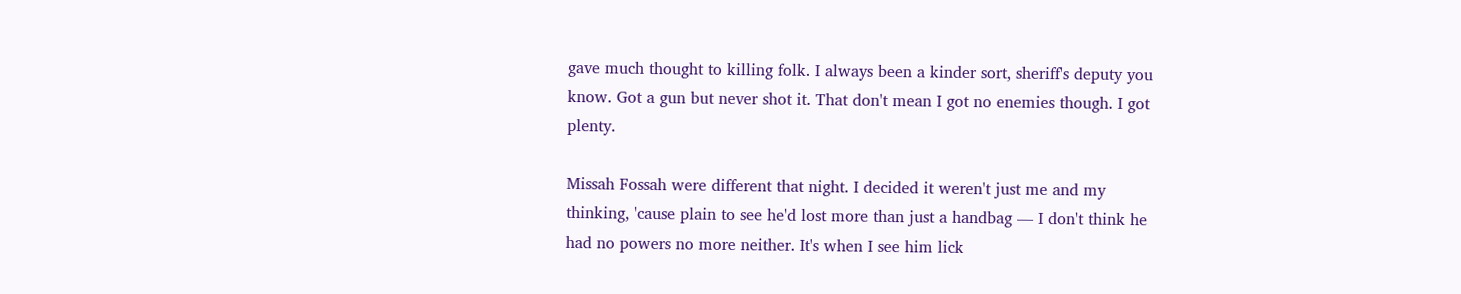gave much thought to killing folk. I always been a kinder sort, sheriff's deputy you know. Got a gun but never shot it. That don't mean I got no enemies though. I got plenty.

Missah Fossah were different that night. I decided it weren't just me and my thinking, 'cause plain to see he'd lost more than just a handbag — I don't think he had no powers no more neither. It's when I see him lick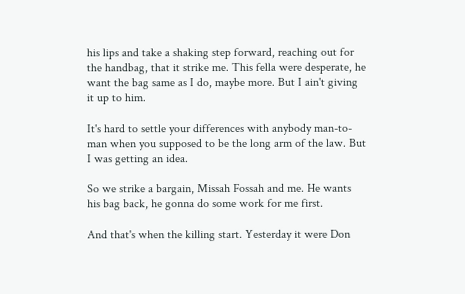his lips and take a shaking step forward, reaching out for the handbag, that it strike me. This fella were desperate, he want the bag same as I do, maybe more. But I ain't giving it up to him.

It's hard to settle your differences with anybody man-to-man when you supposed to be the long arm of the law. But I was getting an idea.

So we strike a bargain, Missah Fossah and me. He wants his bag back, he gonna do some work for me first.

And that's when the killing start. Yesterday it were Don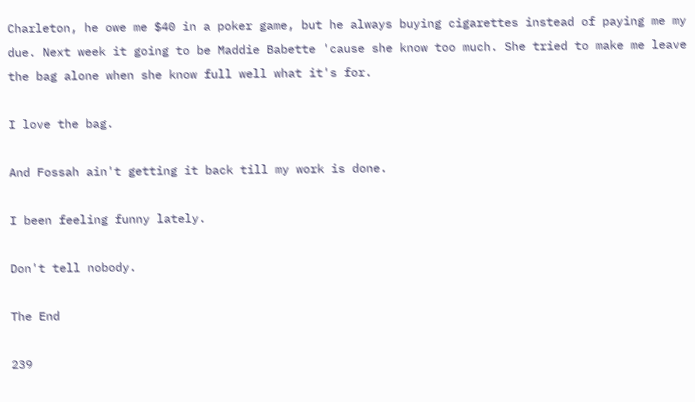Charleton, he owe me $40 in a poker game, but he always buying cigarettes instead of paying me my due. Next week it going to be Maddie Babette 'cause she know too much. She tried to make me leave the bag alone when she know full well what it's for.

I love the bag.

And Fossah ain't getting it back till my work is done.

I been feeling funny lately.

Don't tell nobody.

The End

239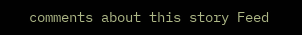comments about this story Feed